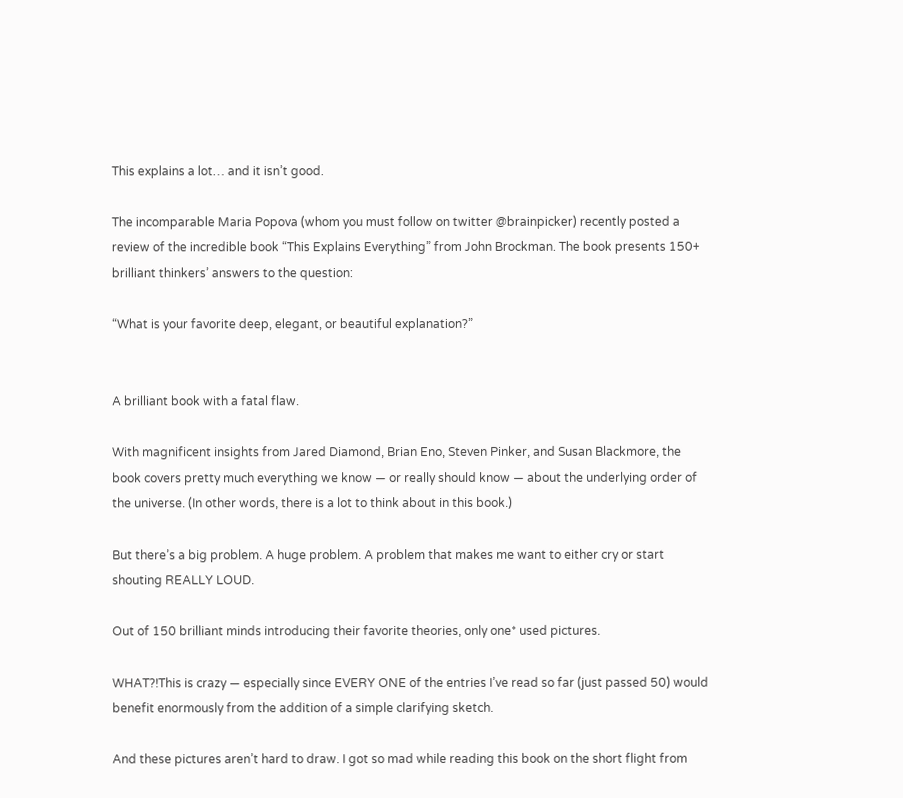This explains a lot… and it isn’t good.

The incomparable Maria Popova (whom you must follow on twitter @brainpicker) recently posted a review of the incredible book “This Explains Everything” from John Brockman. The book presents 150+ brilliant thinkers’ answers to the question:

“What is your favorite deep, elegant, or beautiful explanation?”


A brilliant book with a fatal flaw.

With magnificent insights from Jared Diamond, Brian Eno, Steven Pinker, and Susan Blackmore, the book covers pretty much everything we know — or really should know — about the underlying order of the universe. (In other words, there is a lot to think about in this book.)

But there’s a big problem. A huge problem. A problem that makes me want to either cry or start shouting REALLY LOUD.

Out of 150 brilliant minds introducing their favorite theories, only one* used pictures.

WHAT?!This is crazy — especially since EVERY ONE of the entries I’ve read so far (just passed 50) would benefit enormously from the addition of a simple clarifying sketch.

And these pictures aren’t hard to draw. I got so mad while reading this book on the short flight from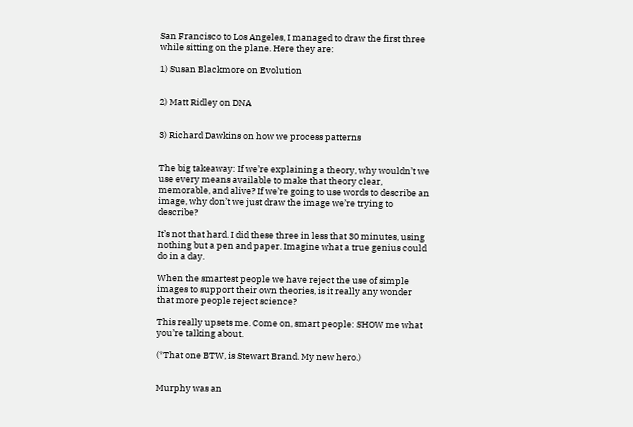San Francisco to Los Angeles, I managed to draw the first three while sitting on the plane. Here they are:

1) Susan Blackmore on Evolution


2) Matt Ridley on DNA


3) Richard Dawkins on how we process patterns


The big takeaway: If we’re explaining a theory, why wouldn’t we use every means available to make that theory clear, memorable, and alive? If we’re going to use words to describe an image, why don’t we just draw the image we’re trying to describe?

It’s not that hard. I did these three in less that 30 minutes, using nothing but a pen and paper. Imagine what a true genius could do in a day.

When the smartest people we have reject the use of simple images to support their own theories, is it really any wonder that more people reject science?

This really upsets me. Come on, smart people: SHOW me what you’re talking about.

(*That one BTW, is Stewart Brand. My new hero.)


Murphy was an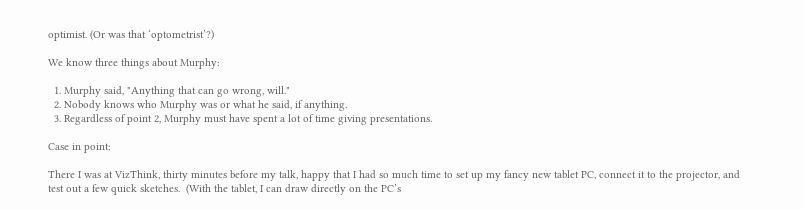optimist. (Or was that ‘optometrist’?)

We know three things about Murphy:

  1. Murphy said, "Anything that can go wrong, will."
  2. Nobody knows who Murphy was or what he said, if anything.
  3. Regardless of point 2, Murphy must have spent a lot of time giving presentations.

Case in point:

There I was at VizThink, thirty minutes before my talk, happy that I had so much time to set up my fancy new tablet PC, connect it to the projector, and test out a few quick sketches.  (With the tablet, I can draw directly on the PC’s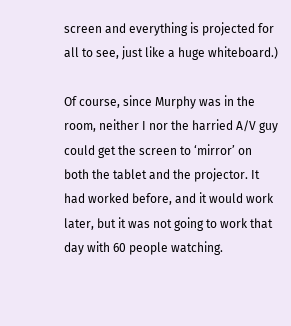screen and everything is projected for all to see, just like a huge whiteboard.)

Of course, since Murphy was in the room, neither I nor the harried A/V guy could get the screen to ‘mirror’ on both the tablet and the projector. It had worked before, and it would work later, but it was not going to work that day with 60 people watching.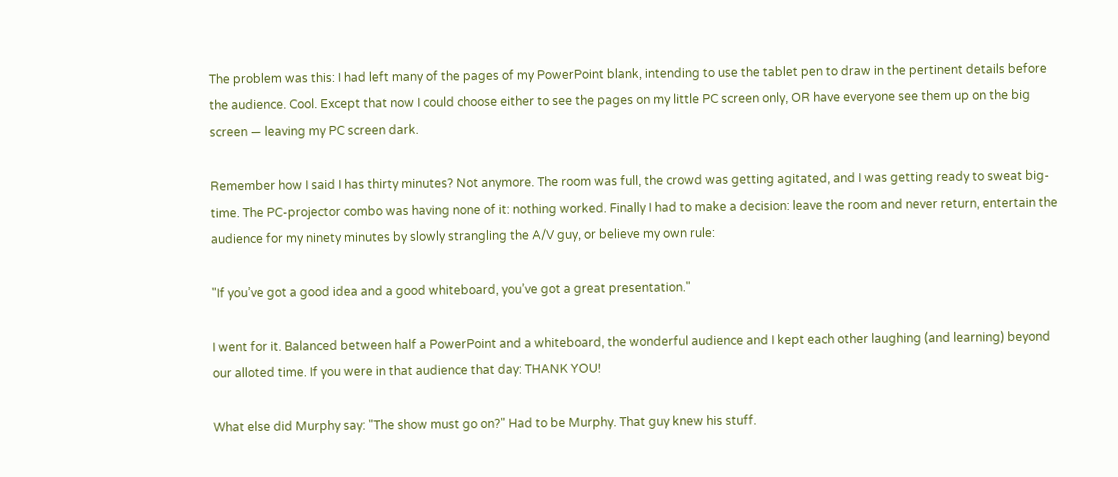The problem was this: I had left many of the pages of my PowerPoint blank, intending to use the tablet pen to draw in the pertinent details before the audience. Cool. Except that now I could choose either to see the pages on my little PC screen only, OR have everyone see them up on the big screen — leaving my PC screen dark.

Remember how I said I has thirty minutes? Not anymore. The room was full, the crowd was getting agitated, and I was getting ready to sweat big-time. The PC-projector combo was having none of it: nothing worked. Finally I had to make a decision: leave the room and never return, entertain the audience for my ninety minutes by slowly strangling the A/V guy, or believe my own rule:

"If you’ve got a good idea and a good whiteboard, you’ve got a great presentation."

I went for it. Balanced between half a PowerPoint and a whiteboard, the wonderful audience and I kept each other laughing (and learning) beyond our alloted time. If you were in that audience that day: THANK YOU!

What else did Murphy say: "The show must go on?" Had to be Murphy. That guy knew his stuff.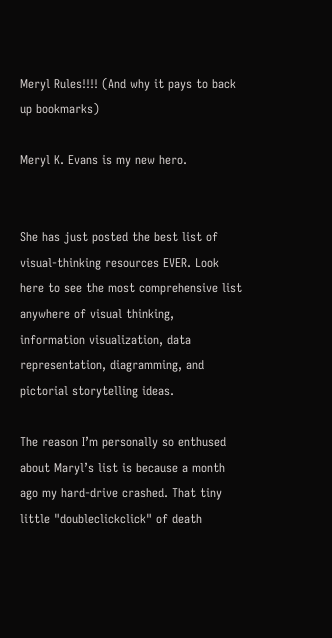Meryl Rules!!!! (And why it pays to back up bookmarks)

Meryl K. Evans is my new hero.


She has just posted the best list of visual-thinking resources EVER. Look here to see the most comprehensive list anywhere of visual thinking, information visualization, data representation, diagramming, and pictorial storytelling ideas.

The reason I’m personally so enthused about Maryl’s list is because a month ago my hard-drive crashed. That tiny little "doubleclickclick" of death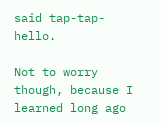said tap-tap-hello.

Not to worry though, because I learned long ago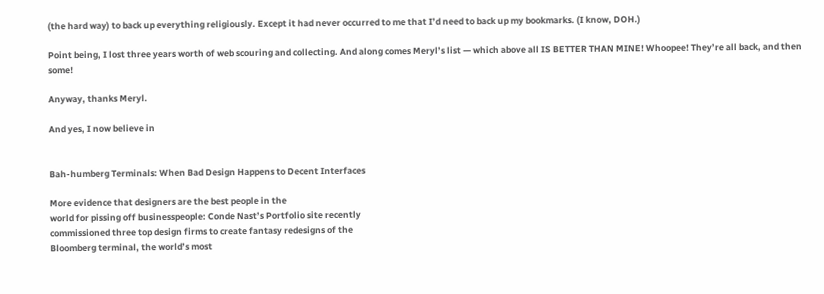(the hard way) to back up everything religiously. Except it had never occurred to me that I’d need to back up my bookmarks. (I know, DOH.)

Point being, I lost three years worth of web scouring and collecting. And along comes Meryl’s list — which above all IS BETTER THAN MINE! Whoopee! They’re all back, and then some!

Anyway, thanks Meryl.

And yes, I now believe in


Bah-humberg Terminals: When Bad Design Happens to Decent Interfaces

More evidence that designers are the best people in the
world for pissing off businesspeople: Conde Nast’s Portfolio site recently
commissioned three top design firms to create fantasy redesigns of the
Bloomberg terminal, the world’s most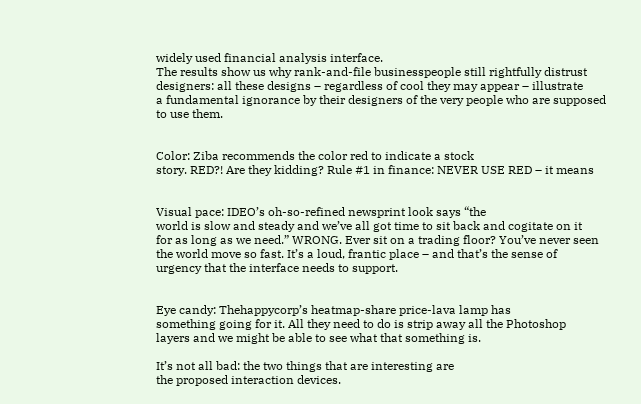widely used financial analysis interface.
The results show us why rank-and-file businesspeople still rightfully distrust
designers: all these designs – regardless of cool they may appear – illustrate
a fundamental ignorance by their designers of the very people who are supposed
to use them.


Color: Ziba recommends the color red to indicate a stock
story. RED?! Are they kidding? Rule #1 in finance: NEVER USE RED – it means


Visual pace: IDEO’s oh-so-refined newsprint look says “the
world is slow and steady and we’ve all got time to sit back and cogitate on it
for as long as we need.” WRONG. Ever sit on a trading floor? You’ve never seen
the world move so fast. It’s a loud, frantic place – and that’s the sense of
urgency that the interface needs to support.


Eye candy: Thehappycorp’s heatmap-share price-lava lamp has
something going for it. All they need to do is strip away all the Photoshop
layers and we might be able to see what that something is.

It’s not all bad: the two things that are interesting are
the proposed interaction devices.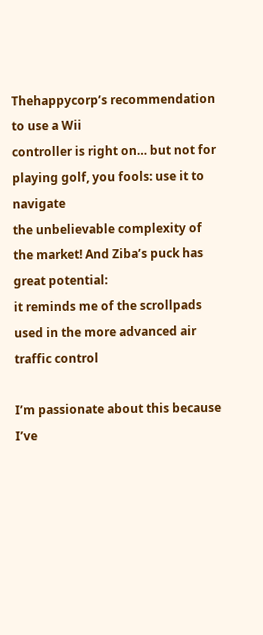Thehappycorp’s recommendation to use a Wii
controller is right on… but not for playing golf, you fools: use it to navigate
the unbelievable complexity of the market! And Ziba’s puck has great potential:
it reminds me of the scrollpads used in the more advanced air traffic control

I’m passionate about this because I’ve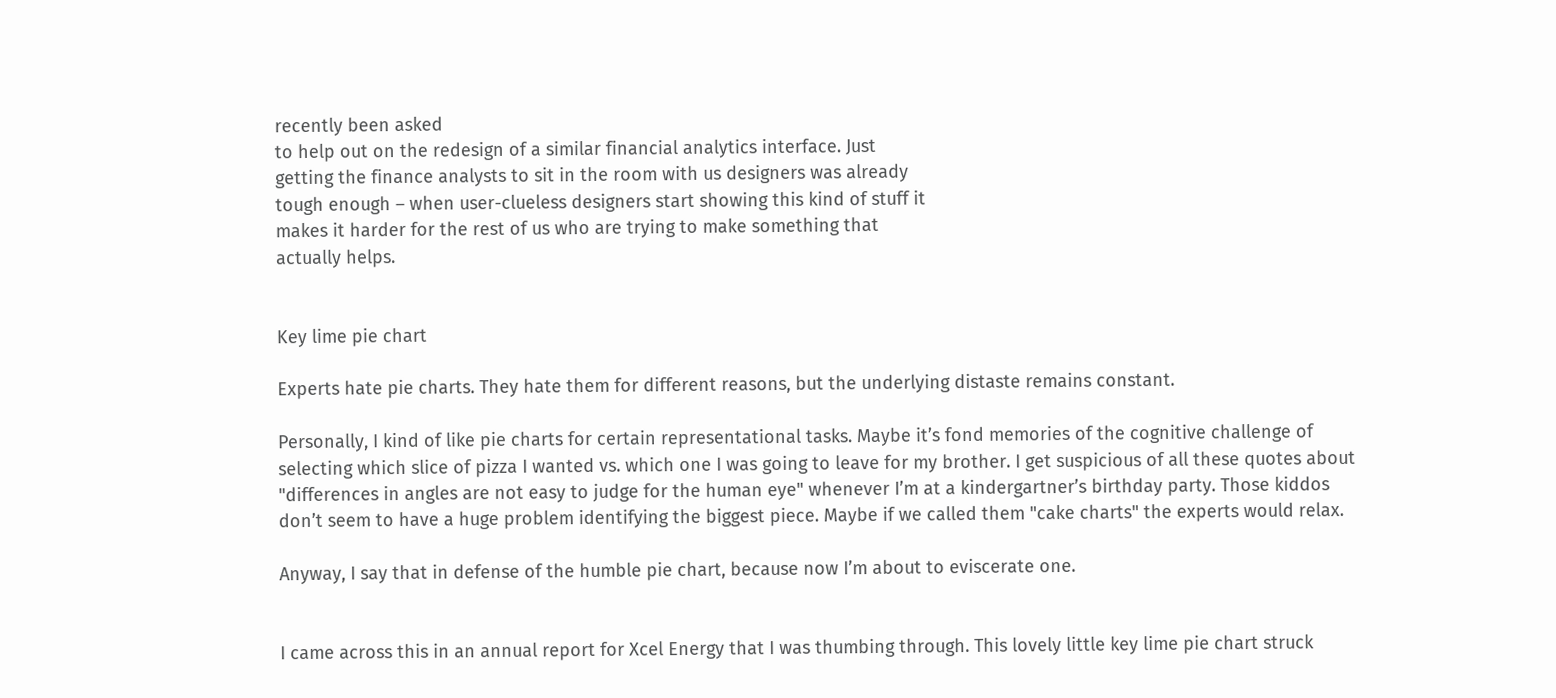recently been asked
to help out on the redesign of a similar financial analytics interface. Just
getting the finance analysts to sit in the room with us designers was already
tough enough – when user-clueless designers start showing this kind of stuff it
makes it harder for the rest of us who are trying to make something that
actually helps.


Key lime pie chart

Experts hate pie charts. They hate them for different reasons, but the underlying distaste remains constant.

Personally, I kind of like pie charts for certain representational tasks. Maybe it’s fond memories of the cognitive challenge of selecting which slice of pizza I wanted vs. which one I was going to leave for my brother. I get suspicious of all these quotes about "differences in angles are not easy to judge for the human eye" whenever I’m at a kindergartner’s birthday party. Those kiddos don’t seem to have a huge problem identifying the biggest piece. Maybe if we called them "cake charts" the experts would relax.

Anyway, I say that in defense of the humble pie chart, because now I’m about to eviscerate one.


I came across this in an annual report for Xcel Energy that I was thumbing through. This lovely little key lime pie chart struck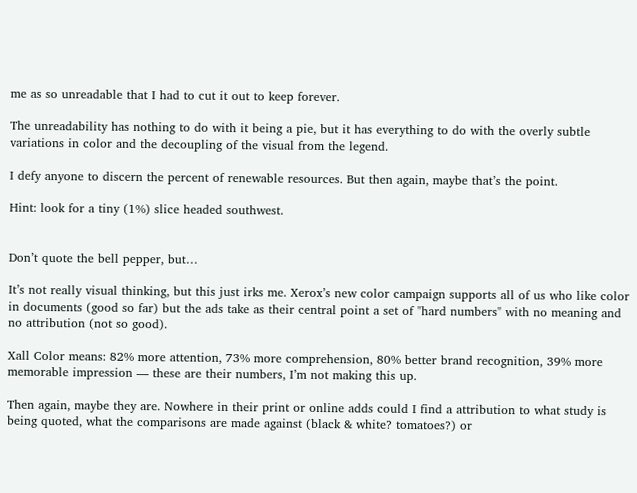me as so unreadable that I had to cut it out to keep forever.

The unreadability has nothing to do with it being a pie, but it has everything to do with the overly subtle variations in color and the decoupling of the visual from the legend.

I defy anyone to discern the percent of renewable resources. But then again, maybe that’s the point.

Hint: look for a tiny (1%) slice headed southwest.


Don’t quote the bell pepper, but…

It’s not really visual thinking, but this just irks me. Xerox’s new color campaign supports all of us who like color in documents (good so far) but the ads take as their central point a set of "hard numbers" with no meaning and no attribution (not so good).

Xall Color means: 82% more attention, 73% more comprehension, 80% better brand recognition, 39% more memorable impression — these are their numbers, I’m not making this up.

Then again, maybe they are. Nowhere in their print or online adds could I find a attribution to what study is being quoted, what the comparisons are made against (black & white? tomatoes?) or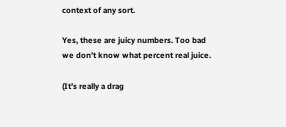context of any sort.

Yes, these are juicy numbers. Too bad we don’t know what percent real juice.

(It’s really a drag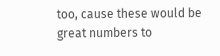too, cause these would be great numbers to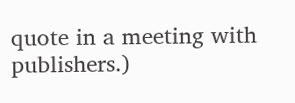quote in a meeting with publishers.)